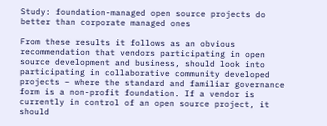Study: foundation-managed open source projects do better than corporate managed ones

From these results it follows as an obvious recommendation that vendors participating in open source development and business, should look into participating in collaborative community developed projects – where the standard and familiar governance form is a non-profit foundation. If a vendor is currently in control of an open source project, it should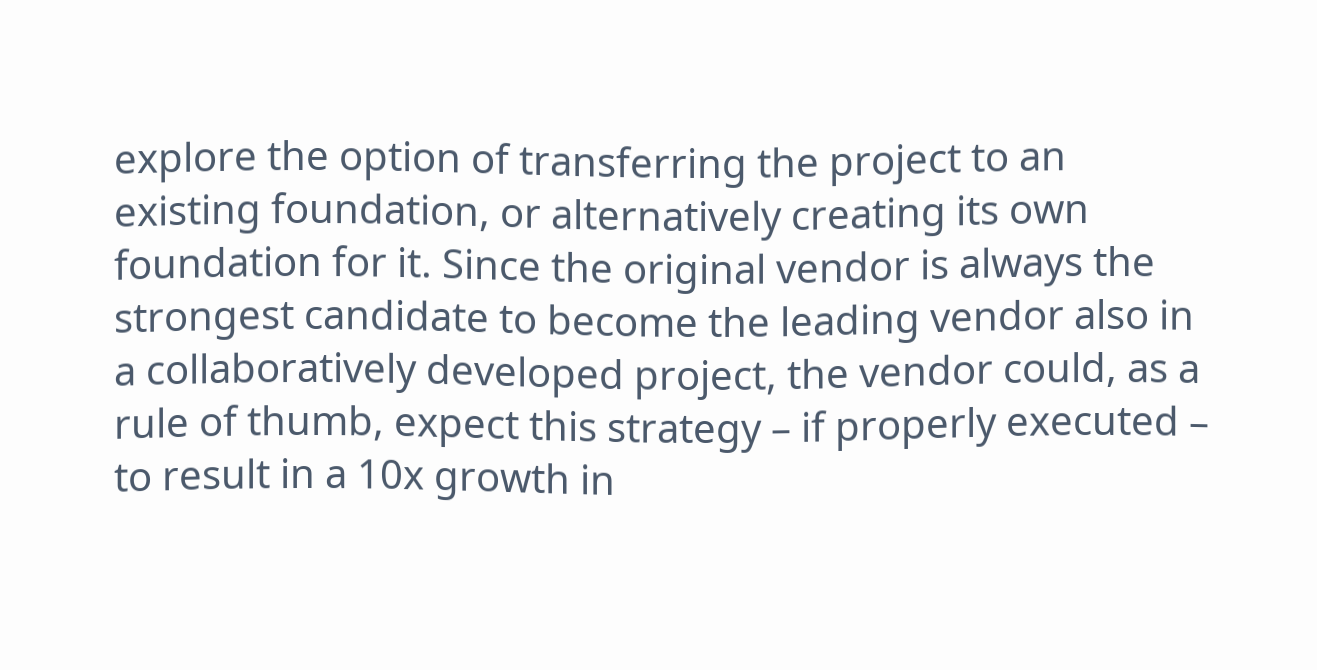explore the option of transferring the project to an existing foundation, or alternatively creating its own foundation for it. Since the original vendor is always the strongest candidate to become the leading vendor also in a collaboratively developed project, the vendor could, as a rule of thumb, expect this strategy – if properly executed – to result in a 10x growth in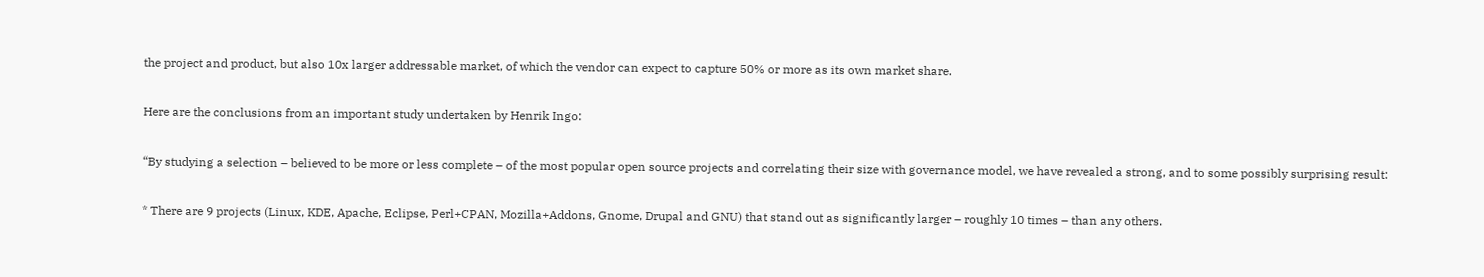the project and product, but also 10x larger addressable market, of which the vendor can expect to capture 50% or more as its own market share.

Here are the conclusions from an important study undertaken by Henrik Ingo:

“By studying a selection – believed to be more or less complete – of the most popular open source projects and correlating their size with governance model, we have revealed a strong, and to some possibly surprising result:

* There are 9 projects (Linux, KDE, Apache, Eclipse, Perl+CPAN, Mozilla+Addons, Gnome, Drupal and GNU) that stand out as significantly larger – roughly 10 times – than any others.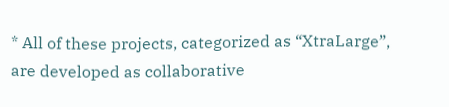* All of these projects, categorized as “XtraLarge”, are developed as collaborative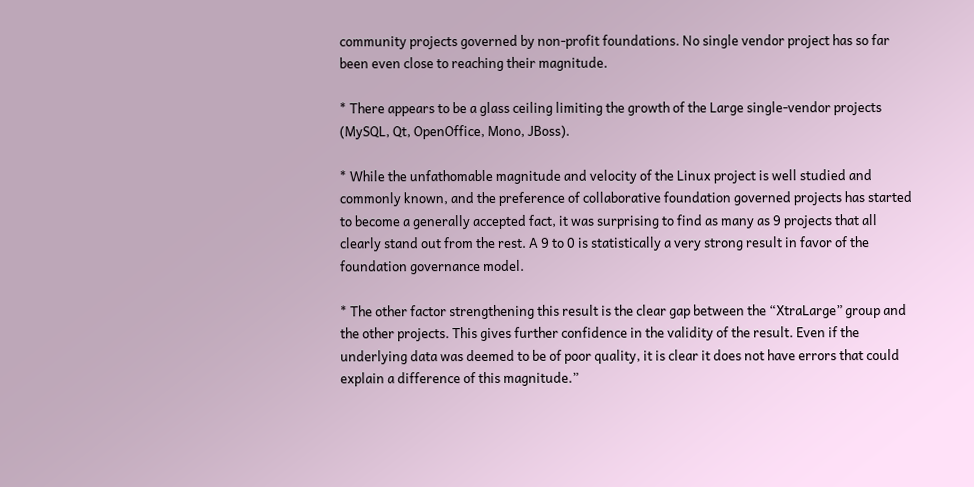community projects governed by non-profit foundations. No single vendor project has so far been even close to reaching their magnitude.

* There appears to be a glass ceiling limiting the growth of the Large single-vendor projects (MySQL, Qt, OpenOffice, Mono, JBoss).

* While the unfathomable magnitude and velocity of the Linux project is well studied and commonly known, and the preference of collaborative foundation governed projects has started to become a generally accepted fact, it was surprising to find as many as 9 projects that all clearly stand out from the rest. A 9 to 0 is statistically a very strong result in favor of the foundation governance model.

* The other factor strengthening this result is the clear gap between the “XtraLarge” group and the other projects. This gives further confidence in the validity of the result. Even if the underlying data was deemed to be of poor quality, it is clear it does not have errors that could explain a difference of this magnitude.”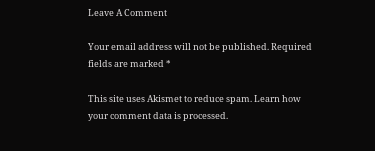Leave A Comment

Your email address will not be published. Required fields are marked *

This site uses Akismet to reduce spam. Learn how your comment data is processed.